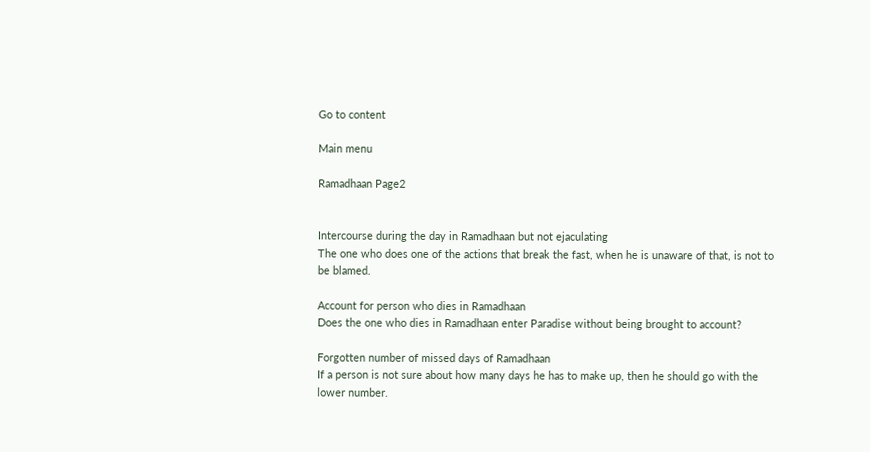Go to content

Main menu

Ramadhaan Page2


Intercourse during the day in Ramadhaan but not ejaculating
The one who does one of the actions that break the fast, when he is unaware of that, is not to be blamed.

Account for person who dies in Ramadhaan
Does the one who dies in Ramadhaan enter Paradise without being brought to account?

Forgotten number of missed days of Ramadhaan
If a person is not sure about how many days he has to make up, then he should go with the lower number.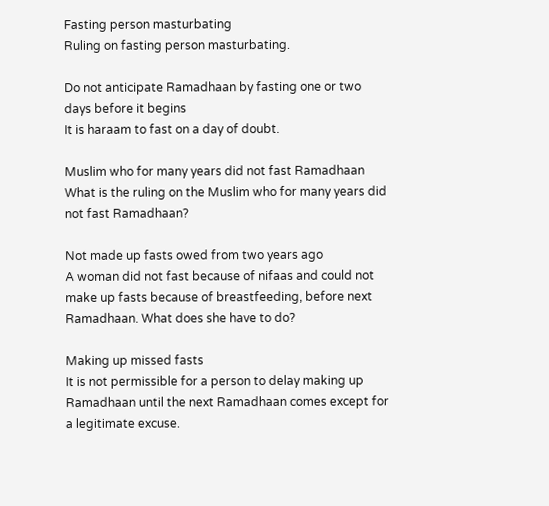Fasting person masturbating
Ruling on fasting person masturbating.

Do not anticipate Ramadhaan by fasting one or two days before it begins
It is haraam to fast on a day of doubt.

Muslim who for many years did not fast Ramadhaan
What is the ruling on the Muslim who for many years did not fast Ramadhaan?

Not made up fasts owed from two years ago
A woman did not fast because of nifaas and could not make up fasts because of breastfeeding, before next Ramadhaan. What does she have to do?

Making up missed fasts
It is not permissible for a person to delay making up Ramadhaan until the next Ramadhaan comes except for a legitimate excuse.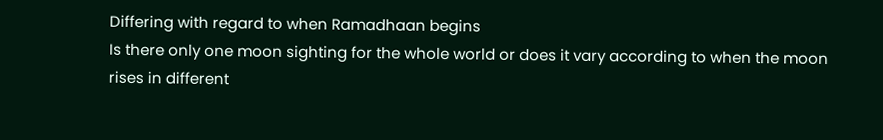Differing with regard to when Ramadhaan begins
Is there only one moon sighting for the whole world or does it vary according to when the moon rises in different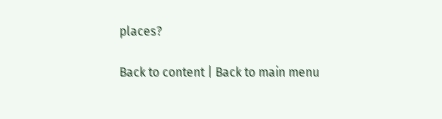places?

Back to content | Back to main menu